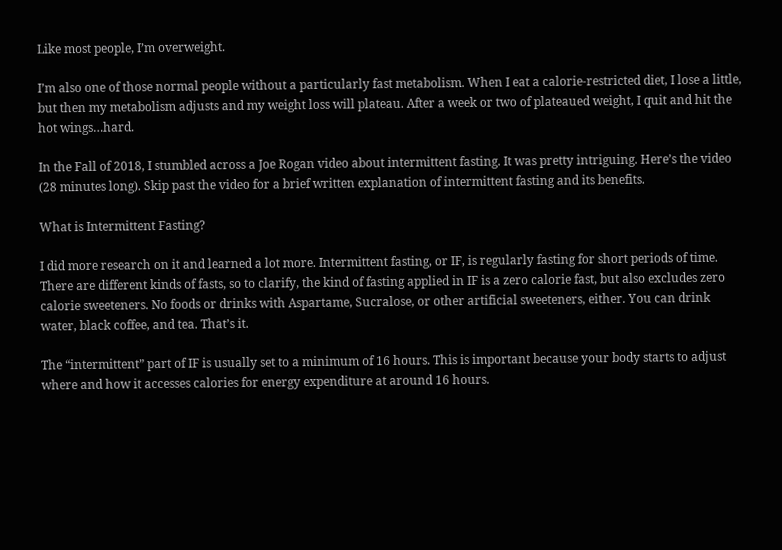Like most people, I’m overweight.

I’m also one of those normal people without a particularly fast metabolism. When I eat a calorie-restricted diet, I lose a little, but then my metabolism adjusts and my weight loss will plateau. After a week or two of plateaued weight, I quit and hit the hot wings…hard.

In the Fall of 2018, I stumbled across a Joe Rogan video about intermittent fasting. It was pretty intriguing. Here’s the video (28 minutes long). Skip past the video for a brief written explanation of intermittent fasting and its benefits.

What is Intermittent Fasting?

I did more research on it and learned a lot more. Intermittent fasting, or IF, is regularly fasting for short periods of time. There are different kinds of fasts, so to clarify, the kind of fasting applied in IF is a zero calorie fast, but also excludes zero calorie sweeteners. No foods or drinks with Aspartame, Sucralose, or other artificial sweeteners, either. You can drink water, black coffee, and tea. That’s it.

The “intermittent” part of IF is usually set to a minimum of 16 hours. This is important because your body starts to adjust where and how it accesses calories for energy expenditure at around 16 hours.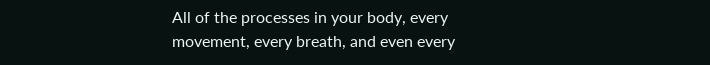All of the processes in your body, every movement, every breath, and even every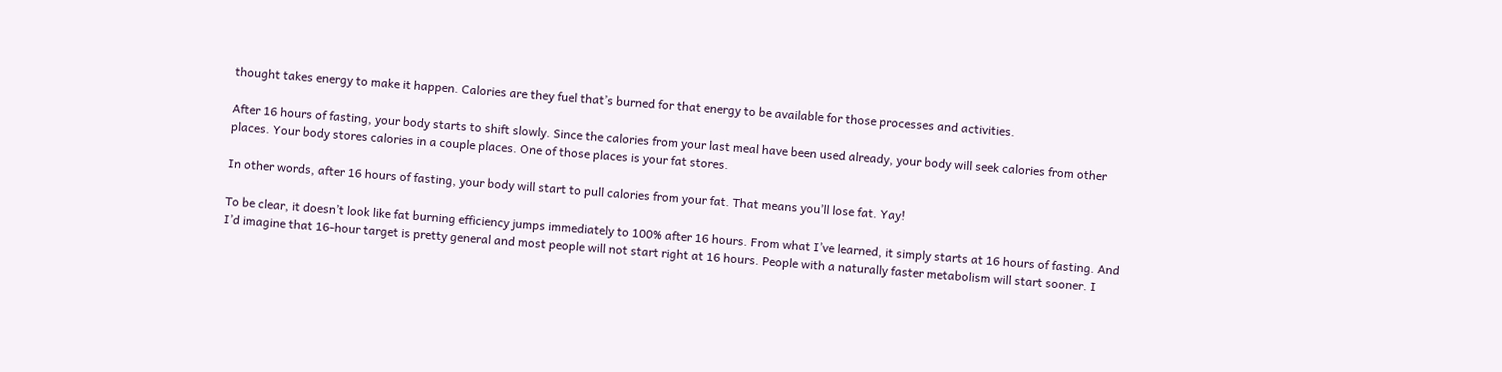thought takes energy to make it happen. Calories are they fuel that’s burned for that energy to be available for those processes and activities.

After 16 hours of fasting, your body starts to shift slowly. Since the calories from your last meal have been used already, your body will seek calories from other places. Your body stores calories in a couple places. One of those places is your fat stores.

In other words, after 16 hours of fasting, your body will start to pull calories from your fat. That means you’ll lose fat. Yay!

To be clear, it doesn’t look like fat burning efficiency jumps immediately to 100% after 16 hours. From what I’ve learned, it simply starts at 16 hours of fasting. And I’d imagine that 16-hour target is pretty general and most people will not start right at 16 hours. People with a naturally faster metabolism will start sooner. I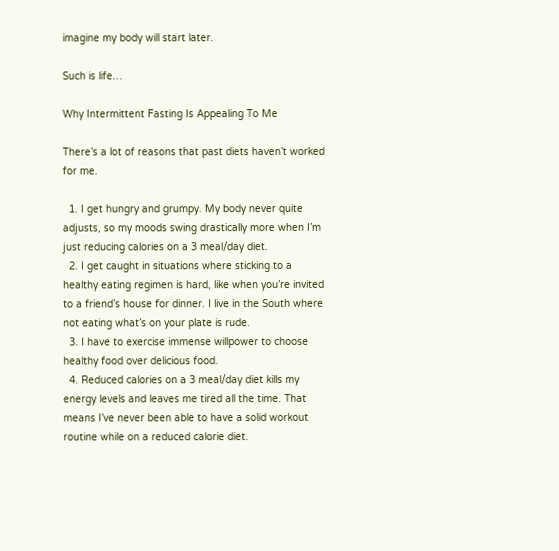imagine my body will start later.

Such is life…

Why Intermittent Fasting Is Appealing To Me

There’s a lot of reasons that past diets haven’t worked for me.

  1. I get hungry and grumpy. My body never quite adjusts, so my moods swing drastically more when I’m just reducing calories on a 3 meal/day diet.
  2. I get caught in situations where sticking to a healthy eating regimen is hard, like when you’re invited to a friend’s house for dinner. I live in the South where not eating what’s on your plate is rude.
  3. I have to exercise immense willpower to choose healthy food over delicious food.
  4. Reduced calories on a 3 meal/day diet kills my energy levels and leaves me tired all the time. That means I’ve never been able to have a solid workout routine while on a reduced calorie diet.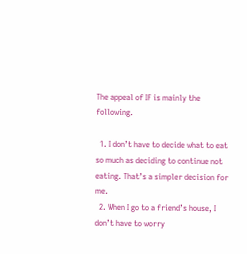The appeal of IF is mainly the following.

  1. I don’t have to decide what to eat so much as deciding to continue not eating. That’s a simpler decision for me.
  2. When I go to a friend’s house, I don’t have to worry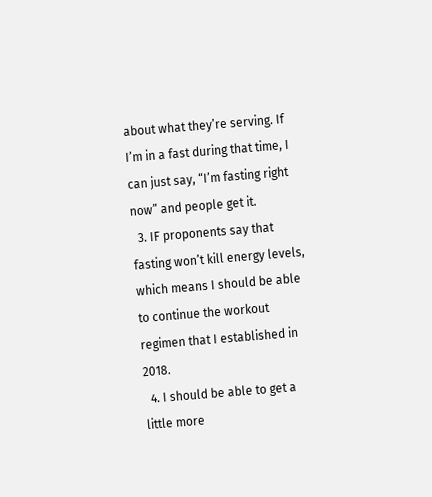about what they’re serving. If I’m in a fast during that time, I can just say, “I’m fasting right now” and people get it.
  3. IF proponents say that fasting won’t kill energy levels, which means I should be able to continue the workout regimen that I established in 2018.
  4. I should be able to get a little more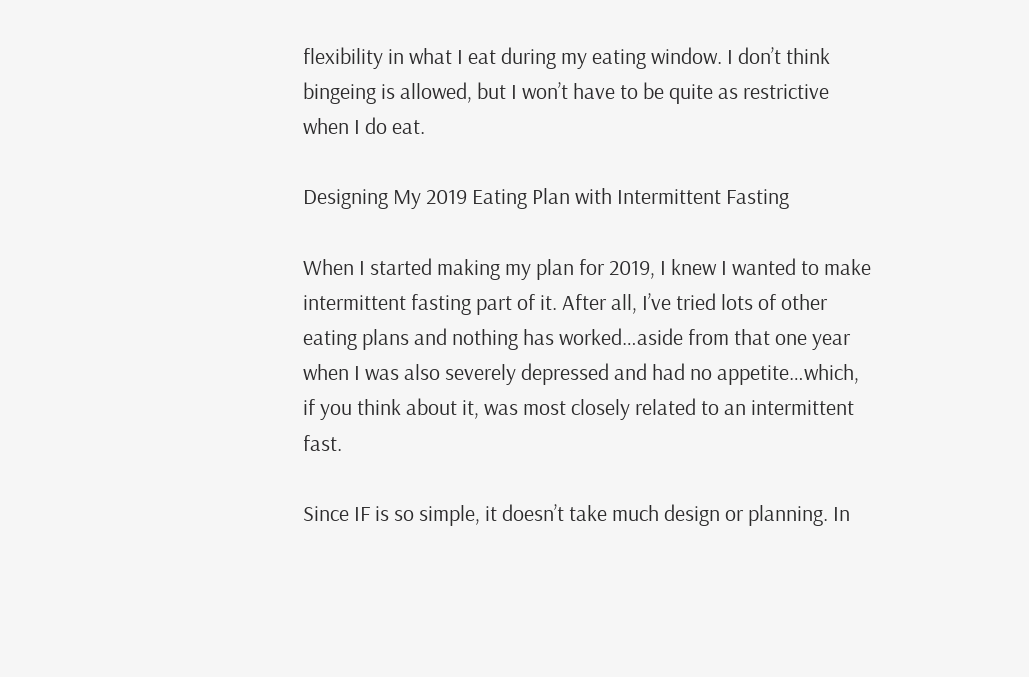flexibility in what I eat during my eating window. I don’t think bingeing is allowed, but I won’t have to be quite as restrictive when I do eat.

Designing My 2019 Eating Plan with Intermittent Fasting

When I started making my plan for 2019, I knew I wanted to make intermittent fasting part of it. After all, I’ve tried lots of other eating plans and nothing has worked…aside from that one year when I was also severely depressed and had no appetite…which, if you think about it, was most closely related to an intermittent fast.

Since IF is so simple, it doesn’t take much design or planning. In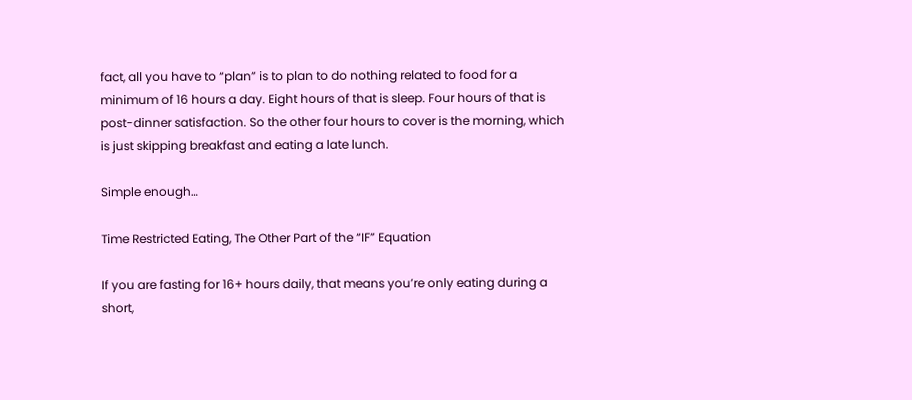fact, all you have to “plan” is to plan to do nothing related to food for a minimum of 16 hours a day. Eight hours of that is sleep. Four hours of that is post-dinner satisfaction. So the other four hours to cover is the morning, which is just skipping breakfast and eating a late lunch.

Simple enough…

Time Restricted Eating, The Other Part of the “IF” Equation

If you are fasting for 16+ hours daily, that means you’re only eating during a short,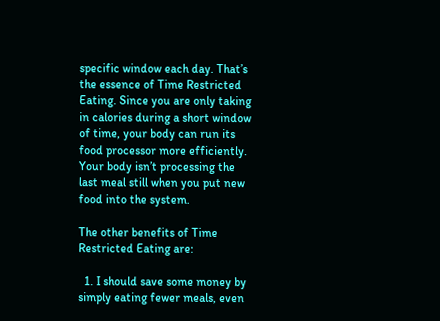specific window each day. That’s the essence of Time Restricted Eating. Since you are only taking in calories during a short window of time, your body can run its food processor more efficiently. Your body isn’t processing the last meal still when you put new food into the system.

The other benefits of Time Restricted Eating are:

  1. I should save some money by simply eating fewer meals, even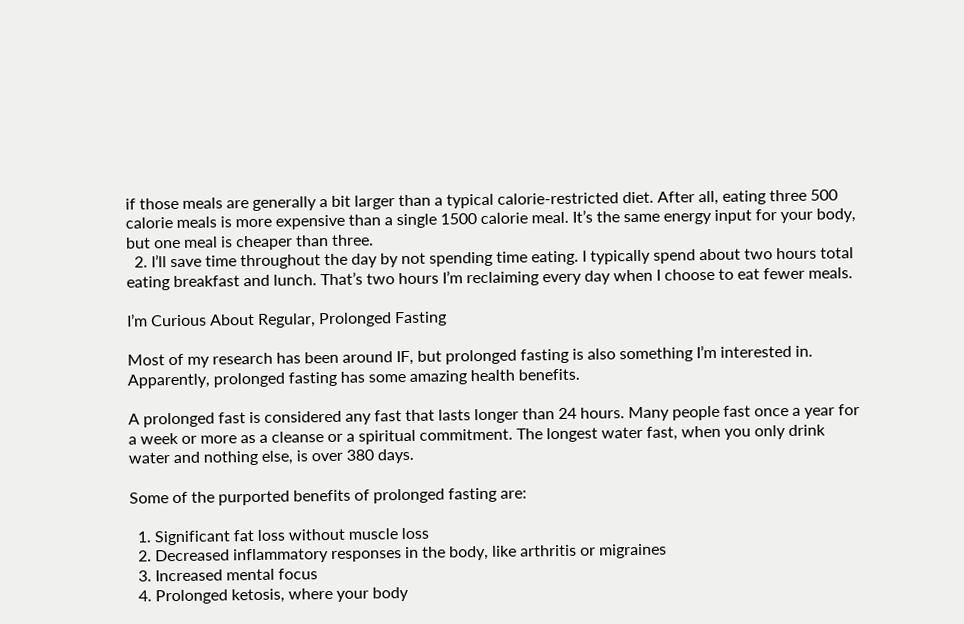if those meals are generally a bit larger than a typical calorie-restricted diet. After all, eating three 500 calorie meals is more expensive than a single 1500 calorie meal. It’s the same energy input for your body, but one meal is cheaper than three.
  2. I’ll save time throughout the day by not spending time eating. I typically spend about two hours total eating breakfast and lunch. That’s two hours I’m reclaiming every day when I choose to eat fewer meals.

I’m Curious About Regular, Prolonged Fasting

Most of my research has been around IF, but prolonged fasting is also something I’m interested in. Apparently, prolonged fasting has some amazing health benefits.

A prolonged fast is considered any fast that lasts longer than 24 hours. Many people fast once a year for a week or more as a cleanse or a spiritual commitment. The longest water fast, when you only drink water and nothing else, is over 380 days.

Some of the purported benefits of prolonged fasting are:

  1. Significant fat loss without muscle loss
  2. Decreased inflammatory responses in the body, like arthritis or migraines
  3. Increased mental focus
  4. Prolonged ketosis, where your body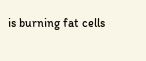is burning fat cells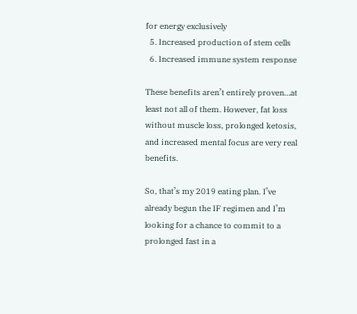for energy exclusively
  5. Increased production of stem cells
  6. Increased immune system response

These benefits aren’t entirely proven…at least not all of them. However, fat loss without muscle loss, prolonged ketosis, and increased mental focus are very real benefits.

So, that’s my 2019 eating plan. I’ve already begun the IF regimen and I’m looking for a chance to commit to a prolonged fast in a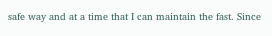safe way and at a time that I can maintain the fast. Since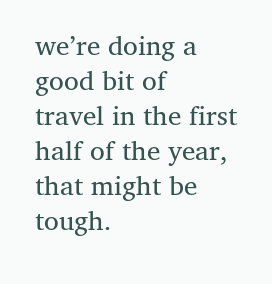we’re doing a good bit of travel in the first half of the year, that might be tough.